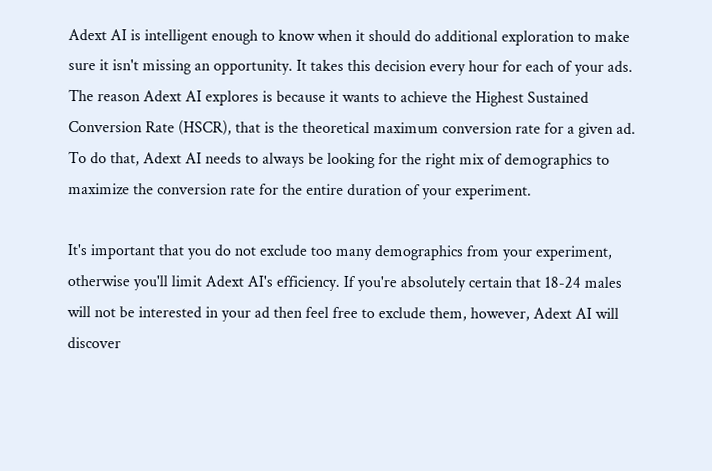Adext AI is intelligent enough to know when it should do additional exploration to make sure it isn't missing an opportunity. It takes this decision every hour for each of your ads. The reason Adext AI explores is because it wants to achieve the Highest Sustained Conversion Rate (HSCR), that is the theoretical maximum conversion rate for a given ad. To do that, Adext AI needs to always be looking for the right mix of demographics to maximize the conversion rate for the entire duration of your experiment.

It's important that you do not exclude too many demographics from your experiment, otherwise you'll limit Adext AI's efficiency. If you're absolutely certain that 18-24 males will not be interested in your ad then feel free to exclude them, however, Adext AI will discover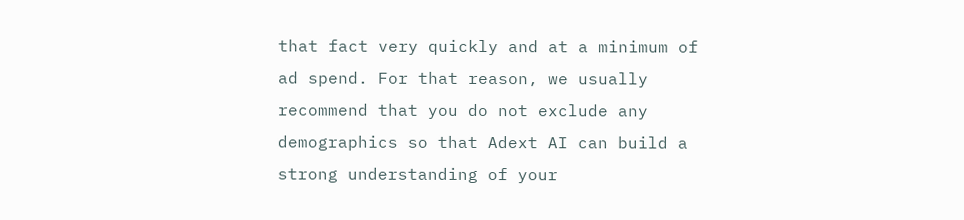that fact very quickly and at a minimum of ad spend. For that reason, we usually recommend that you do not exclude any demographics so that Adext AI can build a strong understanding of your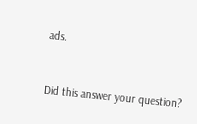ads.


Did this answer your question?